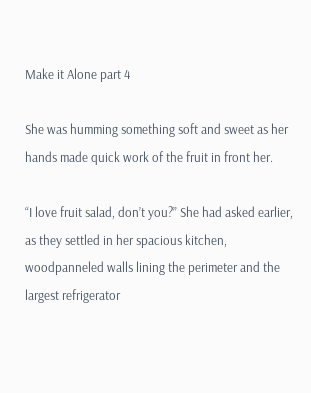Make it Alone part 4

She was humming something soft and sweet as her hands made quick work of the fruit in front her.

“I love fruit salad, don’t you?” She had asked earlier, as they settled in her spacious kitchen, woodpanneled walls lining the perimeter and the largest refrigerator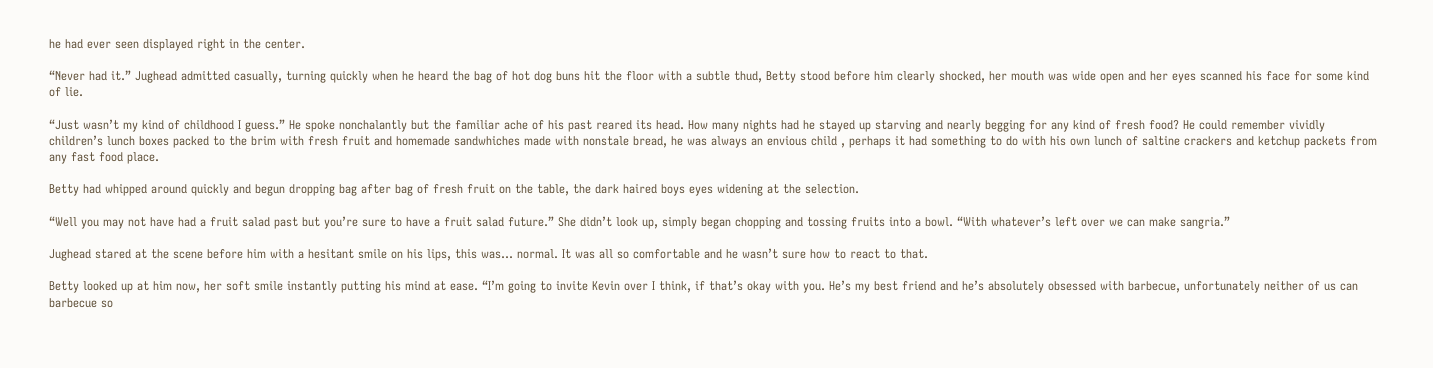he had ever seen displayed right in the center.

“Never had it.” Jughead admitted casually, turning quickly when he heard the bag of hot dog buns hit the floor with a subtle thud, Betty stood before him clearly shocked, her mouth was wide open and her eyes scanned his face for some kind of lie.

“Just wasn’t my kind of childhood I guess.” He spoke nonchalantly but the familiar ache of his past reared its head. How many nights had he stayed up starving and nearly begging for any kind of fresh food? He could remember vividly children’s lunch boxes packed to the brim with fresh fruit and homemade sandwhiches made with nonstale bread, he was always an envious child , perhaps it had something to do with his own lunch of saltine crackers and ketchup packets from any fast food place.

Betty had whipped around quickly and begun dropping bag after bag of fresh fruit on the table, the dark haired boys eyes widening at the selection.

“Well you may not have had a fruit salad past but you’re sure to have a fruit salad future.” She didn’t look up, simply began chopping and tossing fruits into a bowl. “With whatever’s left over we can make sangria.”

Jughead stared at the scene before him with a hesitant smile on his lips, this was… normal. It was all so comfortable and he wasn’t sure how to react to that.

Betty looked up at him now, her soft smile instantly putting his mind at ease. “I’m going to invite Kevin over I think, if that’s okay with you. He’s my best friend and he’s absolutely obsessed with barbecue, unfortunately neither of us can barbecue so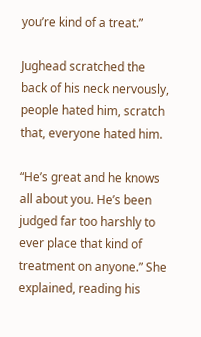you’re kind of a treat.”

Jughead scratched the back of his neck nervously, people hated him, scratch that, everyone hated him.

“He’s great and he knows all about you. He’s been judged far too harshly to ever place that kind of treatment on anyone.” She explained, reading his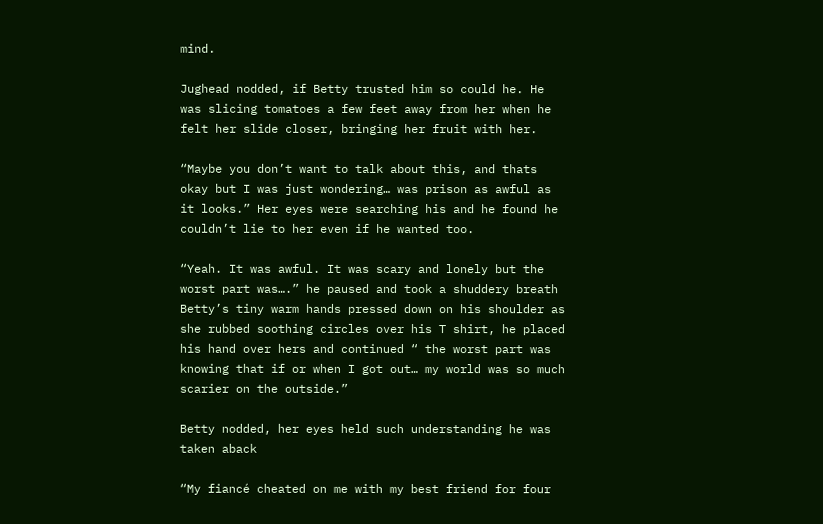mind.

Jughead nodded, if Betty trusted him so could he. He was slicing tomatoes a few feet away from her when he felt her slide closer, bringing her fruit with her.

“Maybe you don’t want to talk about this, and thats okay but I was just wondering… was prison as awful as it looks.” Her eyes were searching his and he found he couldn’t lie to her even if he wanted too.

“Yeah. It was awful. It was scary and lonely but the worst part was….” he paused and took a shuddery breath Betty’s tiny warm hands pressed down on his shoulder as she rubbed soothing circles over his T shirt, he placed his hand over hers and continued “ the worst part was knowing that if or when I got out… my world was so much scarier on the outside.”

Betty nodded, her eyes held such understanding he was taken aback

“My fiancé cheated on me with my best friend for four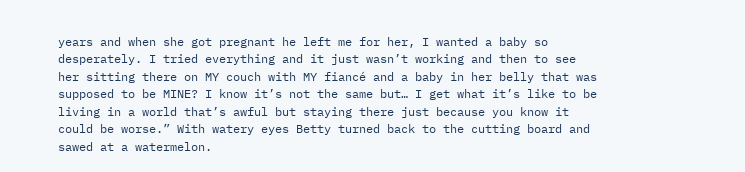years and when she got pregnant he left me for her, I wanted a baby so desperately. I tried everything and it just wasn’t working and then to see her sitting there on MY couch with MY fiancé and a baby in her belly that was supposed to be MINE? I know it’s not the same but… I get what it’s like to be living in a world that’s awful but staying there just because you know it could be worse.” With watery eyes Betty turned back to the cutting board and sawed at a watermelon.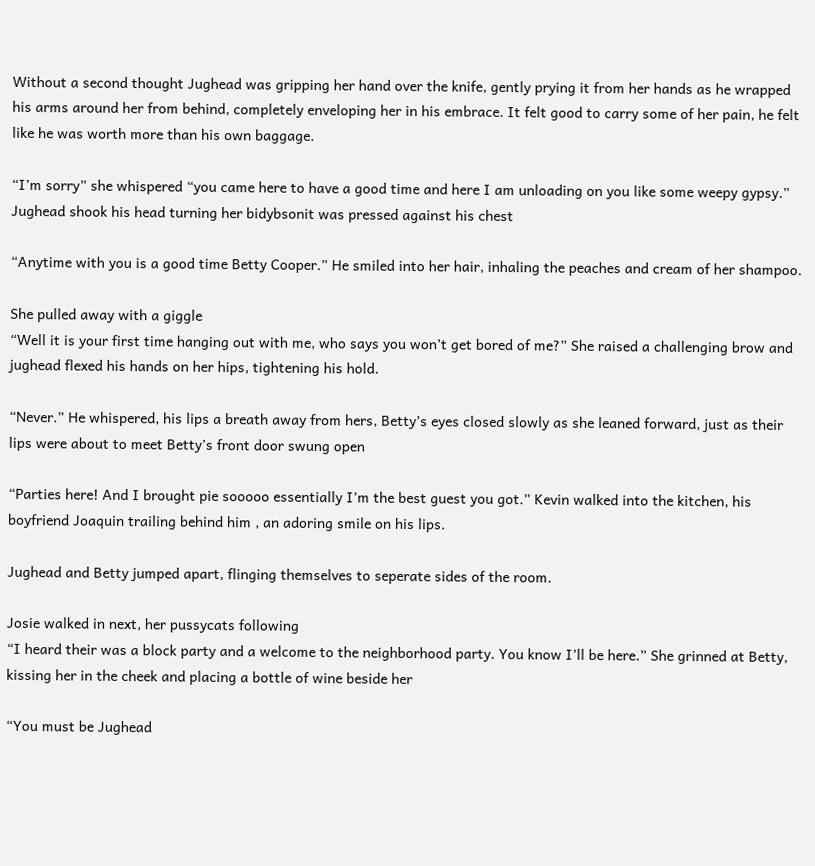Without a second thought Jughead was gripping her hand over the knife, gently prying it from her hands as he wrapped his arms around her from behind, completely enveloping her in his embrace. It felt good to carry some of her pain, he felt like he was worth more than his own baggage.

“I’m sorry” she whispered “you came here to have a good time and here I am unloading on you like some weepy gypsy.” Jughead shook his head turning her bidybsonit was pressed against his chest

“Anytime with you is a good time Betty Cooper.” He smiled into her hair, inhaling the peaches and cream of her shampoo.

She pulled away with a giggle
“Well it is your first time hanging out with me, who says you won’t get bored of me?” She raised a challenging brow and jughead flexed his hands on her hips, tightening his hold.

“Never.” He whispered, his lips a breath away from hers, Betty’s eyes closed slowly as she leaned forward, just as their lips were about to meet Betty’s front door swung open

“Parties here! And I brought pie sooooo essentially I’m the best guest you got.” Kevin walked into the kitchen, his boyfriend Joaquin trailing behind him , an adoring smile on his lips.

Jughead and Betty jumped apart, flinging themselves to seperate sides of the room.

Josie walked in next, her pussycats following
“I heard their was a block party and a welcome to the neighborhood party. You know I’ll be here.” She grinned at Betty, kissing her in the cheek and placing a bottle of wine beside her

“You must be Jughead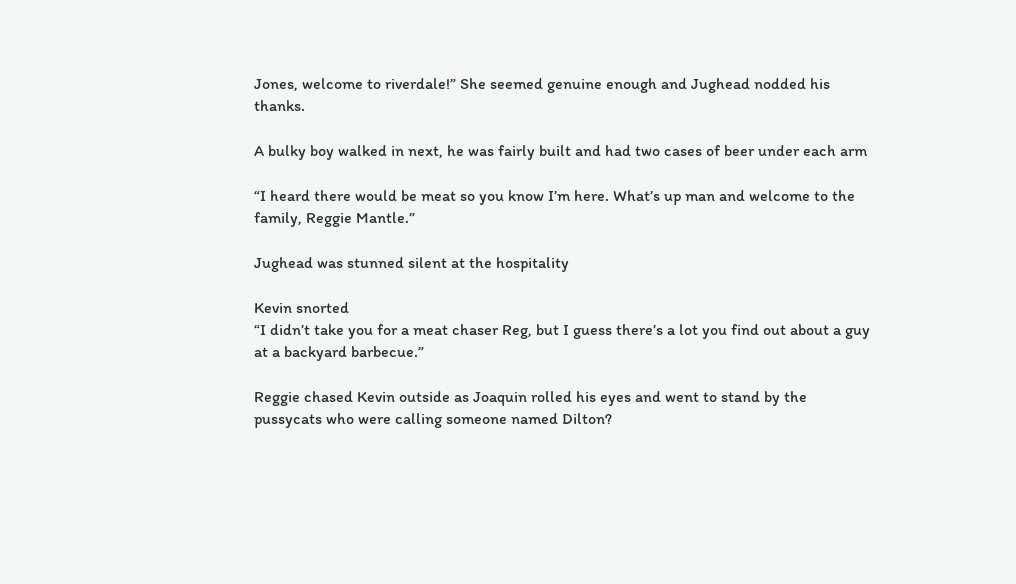Jones, welcome to riverdale!” She seemed genuine enough and Jughead nodded his thanks.

A bulky boy walked in next, he was fairly built and had two cases of beer under each arm

“I heard there would be meat so you know I’m here. What’s up man and welcome to the family, Reggie Mantle.”

Jughead was stunned silent at the hospitality

Kevin snorted
“I didn’t take you for a meat chaser Reg, but I guess there’s a lot you find out about a guy at a backyard barbecue.”

Reggie chased Kevin outside as Joaquin rolled his eyes and went to stand by the pussycats who were calling someone named Dilton?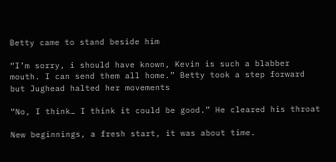Betty came to stand beside him

“I’m sorry, i should have known, Kevin is such a blabber mouth. I can send them all home.” Betty took a step forward but Jughead halted her movements

“No, I think… I think it could be good.” He cleared his throat

New beginnings, a fresh start, it was about time.